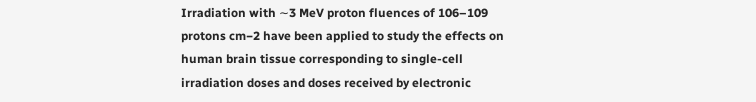Irradiation with ∼3 MeV proton fluences of 106–109 protons cm−2 have been applied to study the effects on human brain tissue corresponding to single-cell irradiation doses and doses received by electronic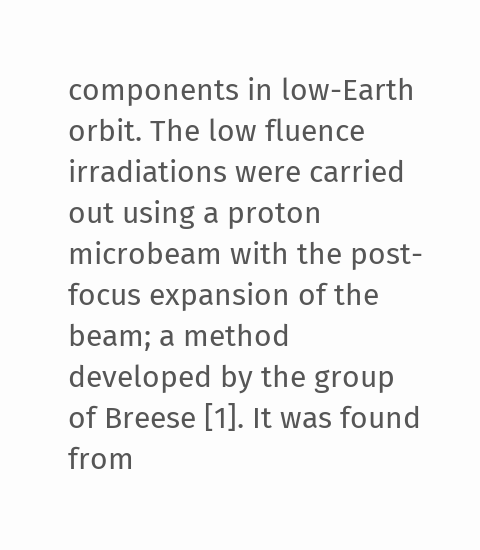components in low-Earth orbit. The low fluence irradiations were carried out using a proton microbeam with the post-focus expansion of the beam; a method developed by the group of Breese [1]. It was found from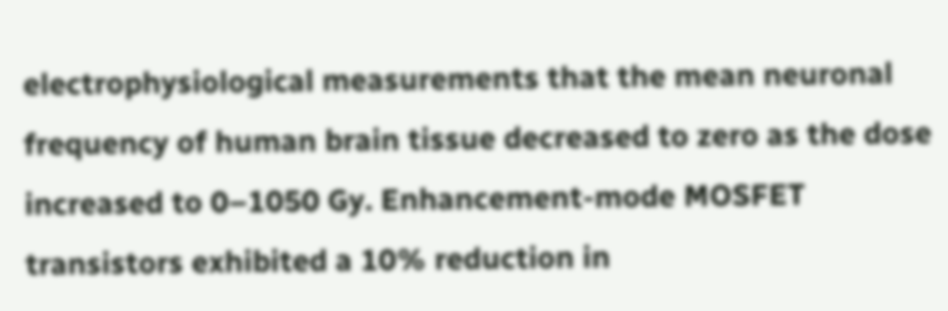electrophysiological measurements that the mean neuronal frequency of human brain tissue decreased to zero as the dose increased to 0–1050 Gy. Enhancement-mode MOSFET transistors exhibited a 10% reduction in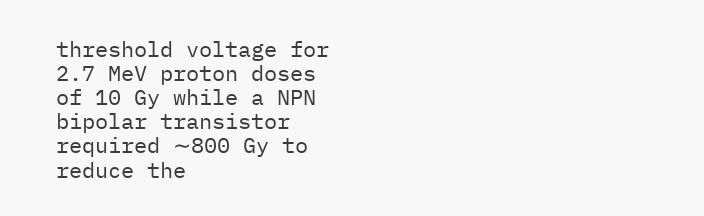threshold voltage for 2.7 MeV proton doses of 10 Gy while a NPN bipolar transistor required ∼800 Gy to reduce the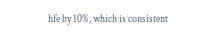hfe by 10%, which is consistent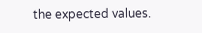the expected values.